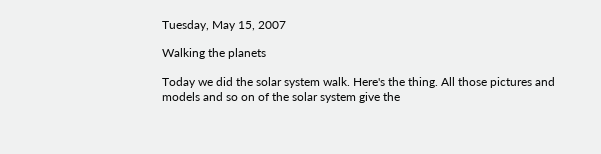Tuesday, May 15, 2007

Walking the planets

Today we did the solar system walk. Here's the thing. All those pictures and models and so on of the solar system give the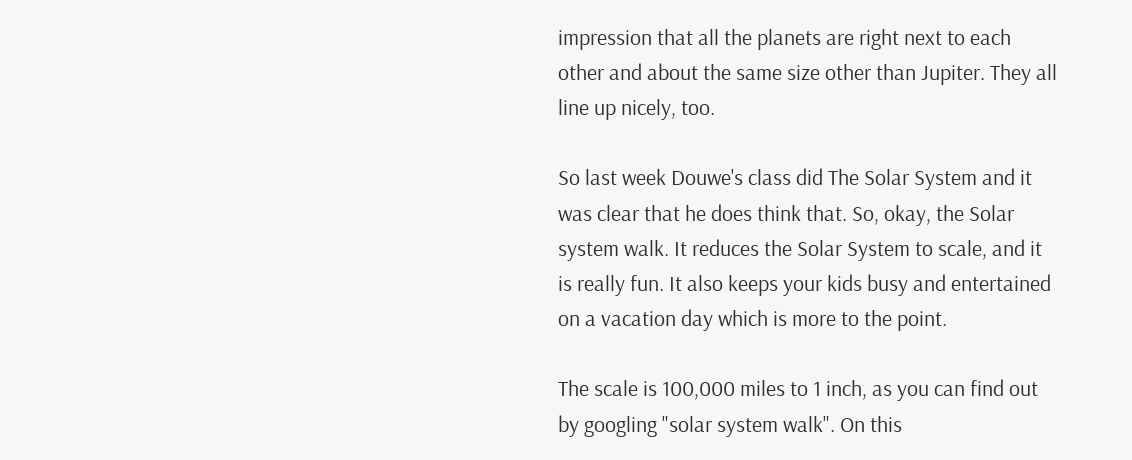impression that all the planets are right next to each other and about the same size other than Jupiter. They all line up nicely, too.

So last week Douwe's class did The Solar System and it was clear that he does think that. So, okay, the Solar system walk. It reduces the Solar System to scale, and it is really fun. It also keeps your kids busy and entertained on a vacation day which is more to the point.

The scale is 100,000 miles to 1 inch, as you can find out by googling "solar system walk". On this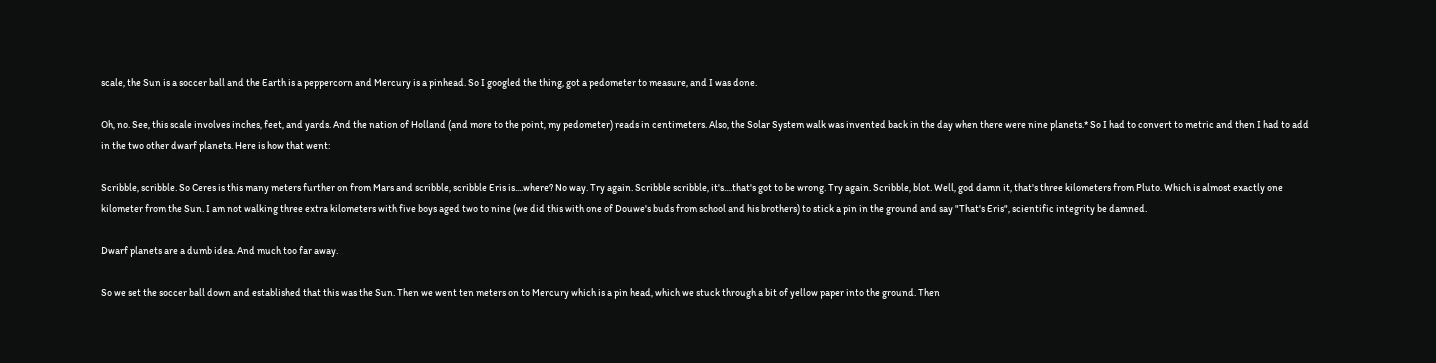scale, the Sun is a soccer ball and the Earth is a peppercorn and Mercury is a pinhead. So I googled the thing, got a pedometer to measure, and I was done.

Oh, no. See, this scale involves inches, feet, and yards. And the nation of Holland (and more to the point, my pedometer) reads in centimeters. Also, the Solar System walk was invented back in the day when there were nine planets.* So I had to convert to metric and then I had to add in the two other dwarf planets. Here is how that went:

Scribble, scribble. So Ceres is this many meters further on from Mars and scribble, scribble Eris is....where? No way. Try again. Scribble scribble, it's....that's got to be wrong. Try again. Scribble, blot. Well, god damn it, that's three kilometers from Pluto. Which is almost exactly one kilometer from the Sun. I am not walking three extra kilometers with five boys aged two to nine (we did this with one of Douwe's buds from school and his brothers) to stick a pin in the ground and say "That's Eris", scientific integrity be damned.

Dwarf planets are a dumb idea. And much too far away.

So we set the soccer ball down and established that this was the Sun. Then we went ten meters on to Mercury which is a pin head, which we stuck through a bit of yellow paper into the ground. Then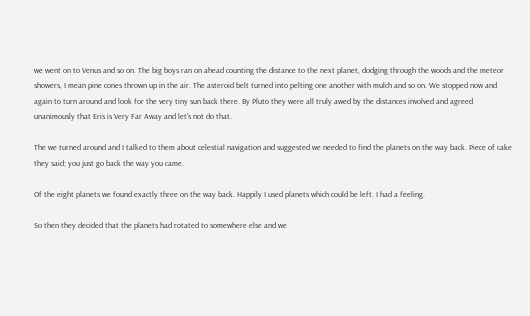we went on to Venus and so on. The big boys ran on ahead counting the distance to the next planet, dodging through the woods and the meteor showers, I mean pine cones thrown up in the air. The asteroid belt turned into pelting one another with mulch and so on. We stopped now and again to turn around and look for the very tiny sun back there. By Pluto they were all truly awed by the distances involved and agreed unanimously that Eris is Very Far Away and let's not do that.

The we turned around and I talked to them about celestial navigation and suggested we needed to find the planets on the way back. Piece of cake they said; you just go back the way you came.

Of the eight planets we found exactly three on the way back. Happily I used planets which could be left. I had a feeling.

So then they decided that the planets had rotated to somewhere else and we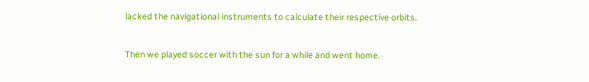lacked the navigational instruments to calculate their respective orbits.

Then we played soccer with the sun for a while and went home.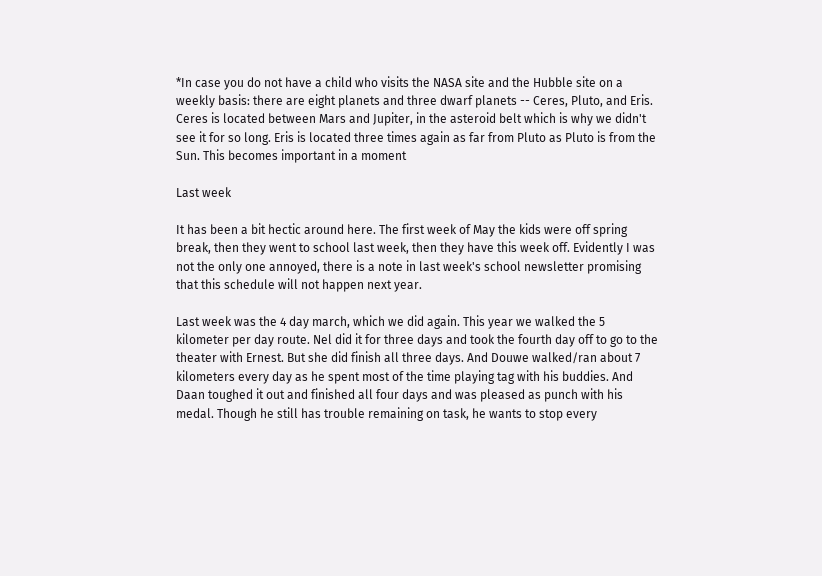*In case you do not have a child who visits the NASA site and the Hubble site on a weekly basis: there are eight planets and three dwarf planets -- Ceres, Pluto, and Eris. Ceres is located between Mars and Jupiter, in the asteroid belt which is why we didn't see it for so long. Eris is located three times again as far from Pluto as Pluto is from the Sun. This becomes important in a moment

Last week

It has been a bit hectic around here. The first week of May the kids were off spring break, then they went to school last week, then they have this week off. Evidently I was not the only one annoyed, there is a note in last week's school newsletter promising that this schedule will not happen next year.

Last week was the 4 day march, which we did again. This year we walked the 5 kilometer per day route. Nel did it for three days and took the fourth day off to go to the theater with Ernest. But she did finish all three days. And Douwe walked/ran about 7 kilometers every day as he spent most of the time playing tag with his buddies. And Daan toughed it out and finished all four days and was pleased as punch with his medal. Though he still has trouble remaining on task, he wants to stop every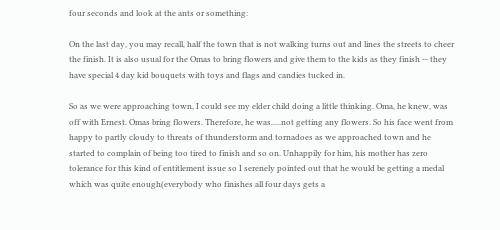four seconds and look at the ants or something:

On the last day, you may recall, half the town that is not walking turns out and lines the streets to cheer the finish. It is also usual for the Omas to bring flowers and give them to the kids as they finish -- they have special 4 day kid bouquets with toys and flags and candies tucked in.

So as we were approaching town, I could see my elder child doing a little thinking. Oma, he knew, was off with Ernest. Omas bring flowers. Therefore, he was.....not getting any flowers. So his face went from happy to partly cloudy to threats of thunderstorm and tornadoes as we approached town and he started to complain of being too tired to finish and so on. Unhappily for him, his mother has zero tolerance for this kind of entitlement issue so I serenely pointed out that he would be getting a medal which was quite enough(everybody who finishes all four days gets a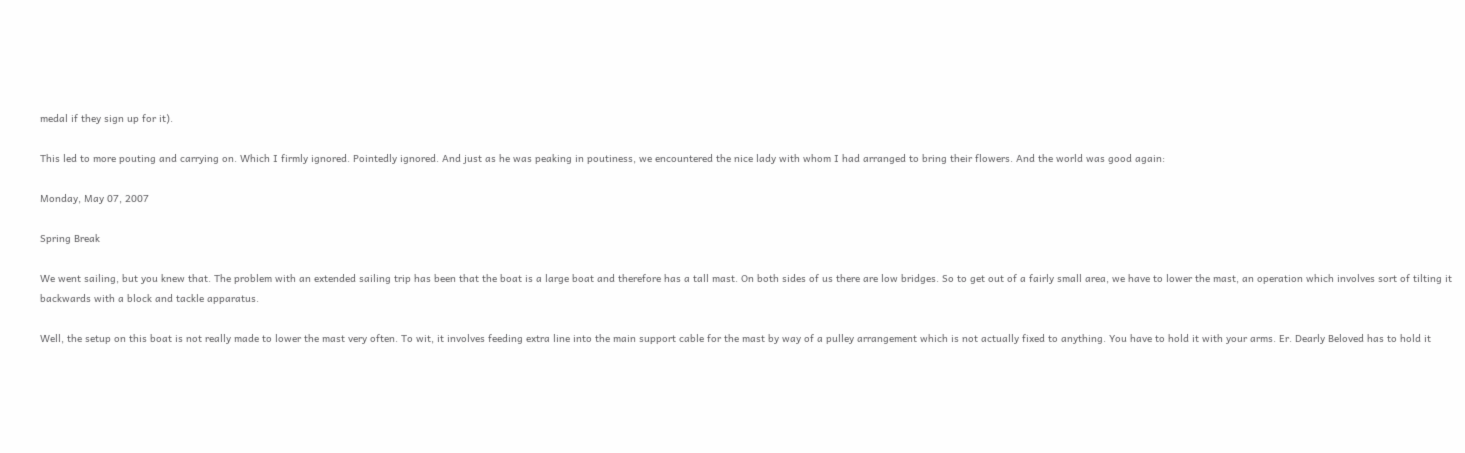medal if they sign up for it).

This led to more pouting and carrying on. Which I firmly ignored. Pointedly ignored. And just as he was peaking in poutiness, we encountered the nice lady with whom I had arranged to bring their flowers. And the world was good again:

Monday, May 07, 2007

Spring Break

We went sailing, but you knew that. The problem with an extended sailing trip has been that the boat is a large boat and therefore has a tall mast. On both sides of us there are low bridges. So to get out of a fairly small area, we have to lower the mast, an operation which involves sort of tilting it backwards with a block and tackle apparatus.

Well, the setup on this boat is not really made to lower the mast very often. To wit, it involves feeding extra line into the main support cable for the mast by way of a pulley arrangement which is not actually fixed to anything. You have to hold it with your arms. Er. Dearly Beloved has to hold it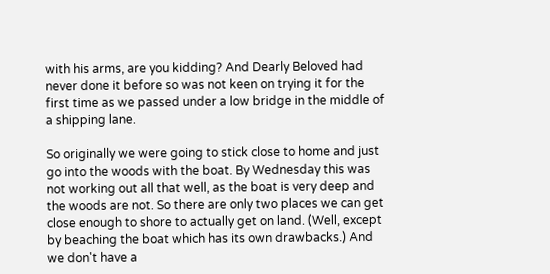with his arms, are you kidding? And Dearly Beloved had never done it before so was not keen on trying it for the first time as we passed under a low bridge in the middle of a shipping lane.

So originally we were going to stick close to home and just go into the woods with the boat. By Wednesday this was not working out all that well, as the boat is very deep and the woods are not. So there are only two places we can get close enough to shore to actually get on land. (Well, except by beaching the boat which has its own drawbacks.) And we don't have a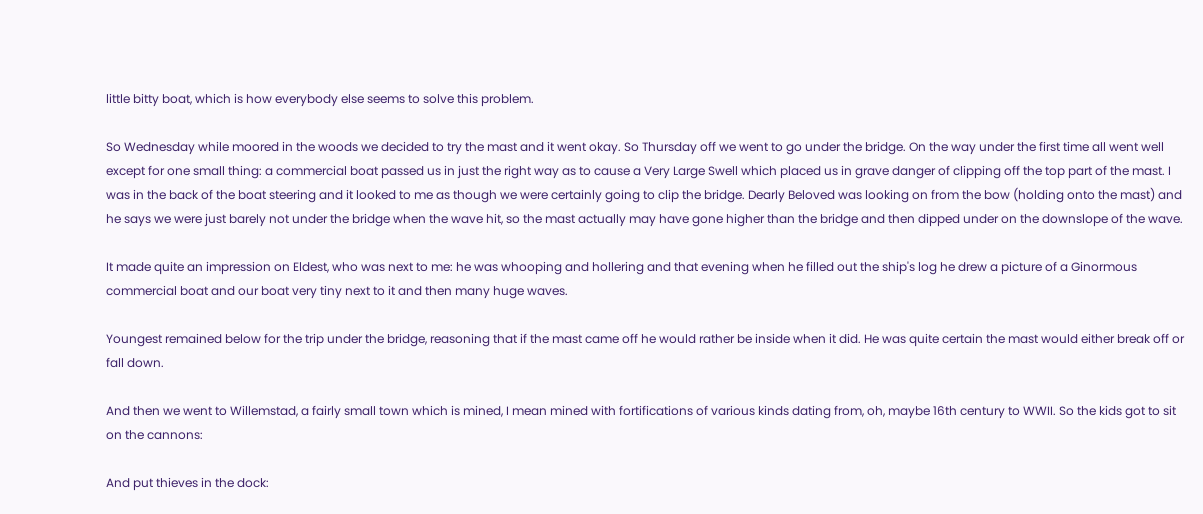little bitty boat, which is how everybody else seems to solve this problem.

So Wednesday while moored in the woods we decided to try the mast and it went okay. So Thursday off we went to go under the bridge. On the way under the first time all went well except for one small thing: a commercial boat passed us in just the right way as to cause a Very Large Swell which placed us in grave danger of clipping off the top part of the mast. I was in the back of the boat steering and it looked to me as though we were certainly going to clip the bridge. Dearly Beloved was looking on from the bow (holding onto the mast) and he says we were just barely not under the bridge when the wave hit, so the mast actually may have gone higher than the bridge and then dipped under on the downslope of the wave.

It made quite an impression on Eldest, who was next to me: he was whooping and hollering and that evening when he filled out the ship's log he drew a picture of a Ginormous commercial boat and our boat very tiny next to it and then many huge waves.

Youngest remained below for the trip under the bridge, reasoning that if the mast came off he would rather be inside when it did. He was quite certain the mast would either break off or fall down.

And then we went to Willemstad, a fairly small town which is mined, I mean mined with fortifications of various kinds dating from, oh, maybe 16th century to WWII. So the kids got to sit on the cannons:

And put thieves in the dock: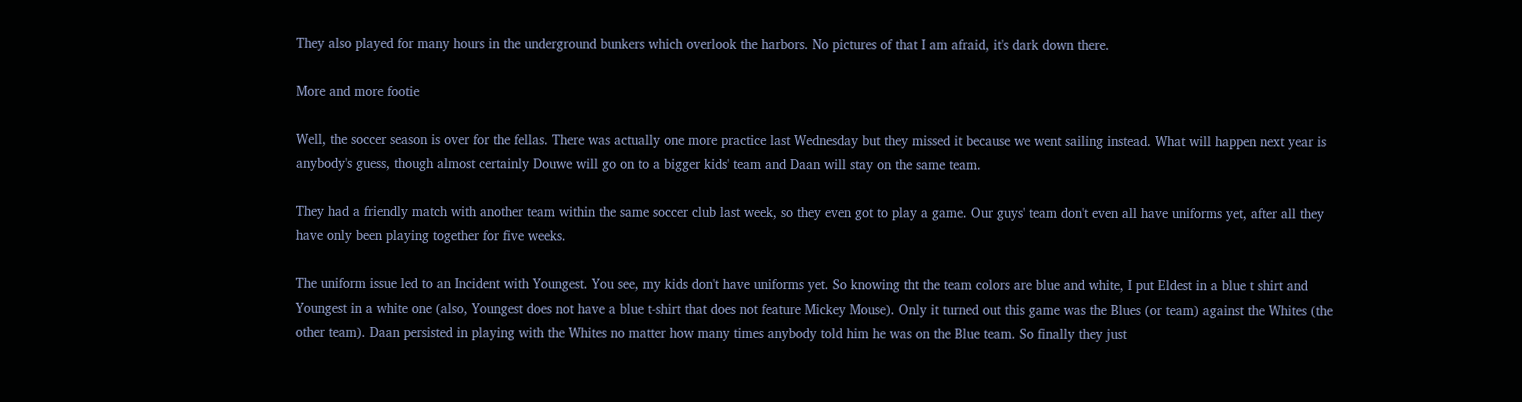They also played for many hours in the underground bunkers which overlook the harbors. No pictures of that I am afraid, it's dark down there.

More and more footie

Well, the soccer season is over for the fellas. There was actually one more practice last Wednesday but they missed it because we went sailing instead. What will happen next year is anybody's guess, though almost certainly Douwe will go on to a bigger kids' team and Daan will stay on the same team.

They had a friendly match with another team within the same soccer club last week, so they even got to play a game. Our guys' team don't even all have uniforms yet, after all they have only been playing together for five weeks.

The uniform issue led to an Incident with Youngest. You see, my kids don't have uniforms yet. So knowing tht the team colors are blue and white, I put Eldest in a blue t shirt and Youngest in a white one (also, Youngest does not have a blue t-shirt that does not feature Mickey Mouse). Only it turned out this game was the Blues (or team) against the Whites (the other team). Daan persisted in playing with the Whites no matter how many times anybody told him he was on the Blue team. So finally they just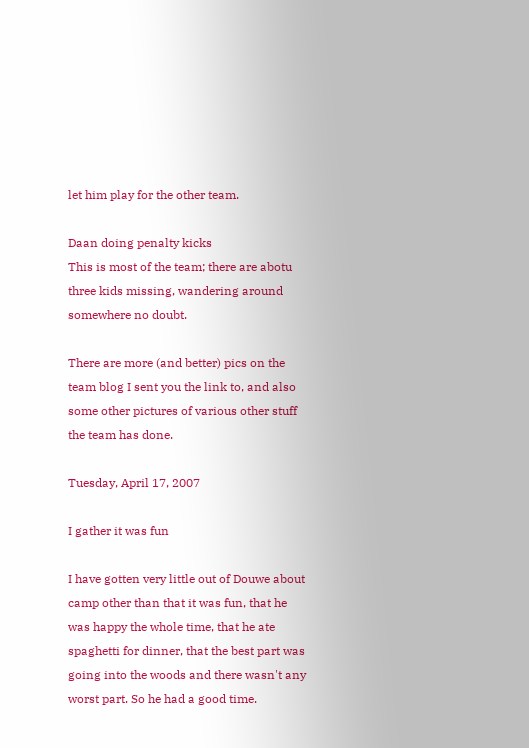let him play for the other team.

Daan doing penalty kicks
This is most of the team; there are abotu three kids missing, wandering around somewhere no doubt.

There are more (and better) pics on the team blog I sent you the link to, and also some other pictures of various other stuff the team has done.

Tuesday, April 17, 2007

I gather it was fun

I have gotten very little out of Douwe about camp other than that it was fun, that he was happy the whole time, that he ate spaghetti for dinner, that the best part was going into the woods and there wasn't any worst part. So he had a good time.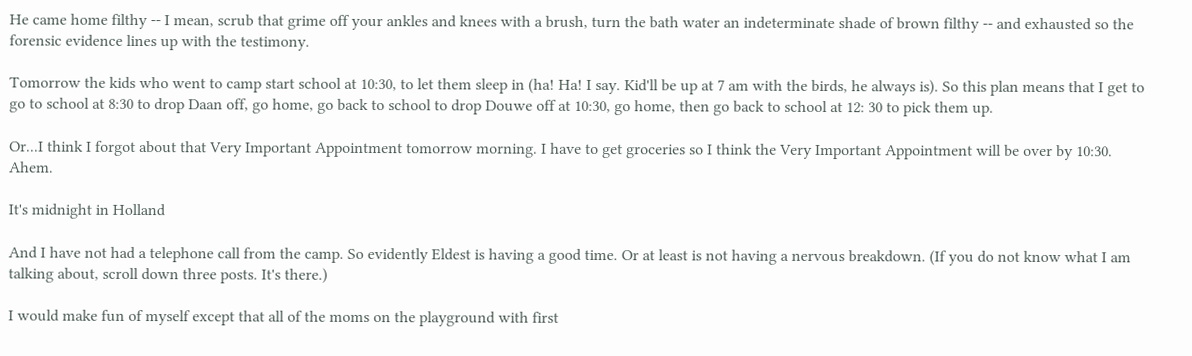He came home filthy -- I mean, scrub that grime off your ankles and knees with a brush, turn the bath water an indeterminate shade of brown filthy -- and exhausted so the forensic evidence lines up with the testimony.

Tomorrow the kids who went to camp start school at 10:30, to let them sleep in (ha! Ha! I say. Kid'll be up at 7 am with the birds, he always is). So this plan means that I get to go to school at 8:30 to drop Daan off, go home, go back to school to drop Douwe off at 10:30, go home, then go back to school at 12: 30 to pick them up.

Or...I think I forgot about that Very Important Appointment tomorrow morning. I have to get groceries so I think the Very Important Appointment will be over by 10:30. Ahem.

It's midnight in Holland

And I have not had a telephone call from the camp. So evidently Eldest is having a good time. Or at least is not having a nervous breakdown. (If you do not know what I am talking about, scroll down three posts. It's there.)

I would make fun of myself except that all of the moms on the playground with first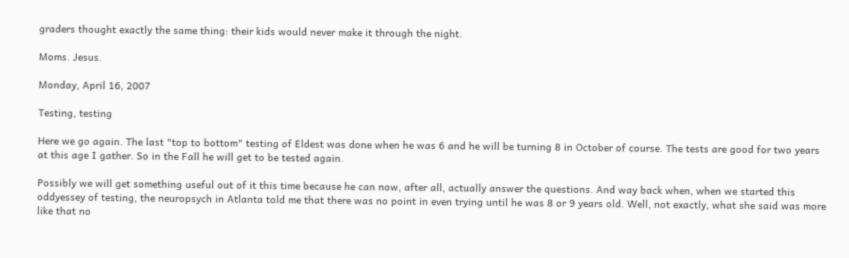graders thought exactly the same thing: their kids would never make it through the night.

Moms. Jesus.

Monday, April 16, 2007

Testing, testing

Here we go again. The last "top to bottom" testing of Eldest was done when he was 6 and he will be turning 8 in October of course. The tests are good for two years at this age I gather. So in the Fall he will get to be tested again.

Possibly we will get something useful out of it this time because he can now, after all, actually answer the questions. And way back when, when we started this oddyessey of testing, the neuropsych in Atlanta told me that there was no point in even trying until he was 8 or 9 years old. Well, not exactly, what she said was more like that no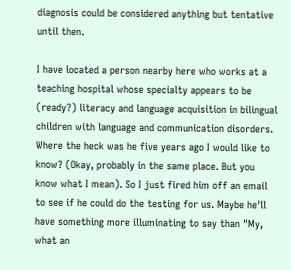diagnosis could be considered anything but tentative until then.

I have located a person nearby here who works at a teaching hospital whose specialty appears to be (ready?) literacy and language acquisition in bilingual children with language and communication disorders. Where the heck was he five years ago I would like to know? (Okay, probably in the same place. But you know what I mean). So I just fired him off an email to see if he could do the testing for us. Maybe he'll have something more illuminating to say than "My, what an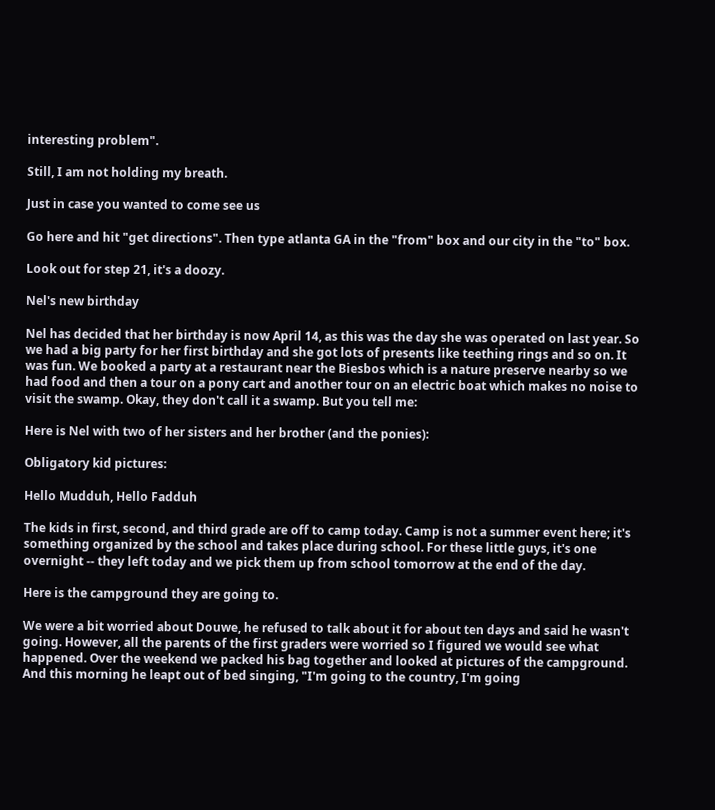interesting problem".

Still, I am not holding my breath.

Just in case you wanted to come see us

Go here and hit "get directions". Then type atlanta GA in the "from" box and our city in the "to" box.

Look out for step 21, it's a doozy.

Nel's new birthday

Nel has decided that her birthday is now April 14, as this was the day she was operated on last year. So we had a big party for her first birthday and she got lots of presents like teething rings and so on. It was fun. We booked a party at a restaurant near the Biesbos which is a nature preserve nearby so we had food and then a tour on a pony cart and another tour on an electric boat which makes no noise to visit the swamp. Okay, they don't call it a swamp. But you tell me:

Here is Nel with two of her sisters and her brother (and the ponies):

Obligatory kid pictures:

Hello Mudduh, Hello Fadduh

The kids in first, second, and third grade are off to camp today. Camp is not a summer event here; it's something organized by the school and takes place during school. For these little guys, it's one overnight -- they left today and we pick them up from school tomorrow at the end of the day.

Here is the campground they are going to.

We were a bit worried about Douwe, he refused to talk about it for about ten days and said he wasn't going. However, all the parents of the first graders were worried so I figured we would see what happened. Over the weekend we packed his bag together and looked at pictures of the campground. And this morning he leapt out of bed singing, "I'm going to the country, I'm going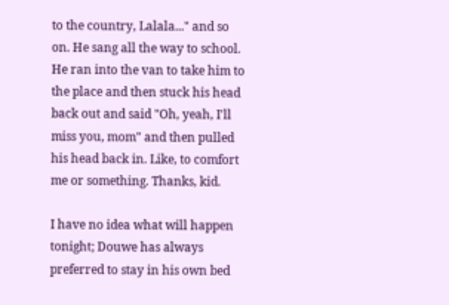to the country, Lalala..." and so on. He sang all the way to school. He ran into the van to take him to the place and then stuck his head back out and said "Oh, yeah, I'll miss you, mom" and then pulled his head back in. Like, to comfort me or something. Thanks, kid.

I have no idea what will happen tonight; Douwe has always preferred to stay in his own bed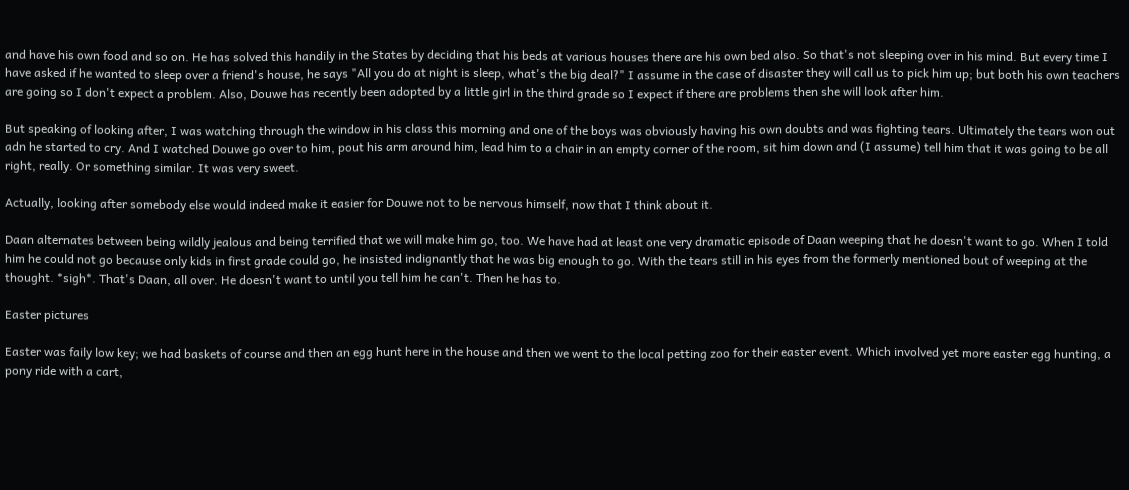and have his own food and so on. He has solved this handily in the States by deciding that his beds at various houses there are his own bed also. So that's not sleeping over in his mind. But every time I have asked if he wanted to sleep over a friend's house, he says "All you do at night is sleep, what's the big deal?" I assume in the case of disaster they will call us to pick him up; but both his own teachers are going so I don't expect a problem. Also, Douwe has recently been adopted by a little girl in the third grade so I expect if there are problems then she will look after him.

But speaking of looking after, I was watching through the window in his class this morning and one of the boys was obviously having his own doubts and was fighting tears. Ultimately the tears won out adn he started to cry. And I watched Douwe go over to him, pout his arm around him, lead him to a chair in an empty corner of the room, sit him down and (I assume) tell him that it was going to be all right, really. Or something similar. It was very sweet.

Actually, looking after somebody else would indeed make it easier for Douwe not to be nervous himself, now that I think about it.

Daan alternates between being wildly jealous and being terrified that we will make him go, too. We have had at least one very dramatic episode of Daan weeping that he doesn't want to go. When I told him he could not go because only kids in first grade could go, he insisted indignantly that he was big enough to go. With the tears still in his eyes from the formerly mentioned bout of weeping at the thought. *sigh*. That's Daan, all over. He doesn't want to until you tell him he can't. Then he has to.

Easter pictures

Easter was faily low key; we had baskets of course and then an egg hunt here in the house and then we went to the local petting zoo for their easter event. Which involved yet more easter egg hunting, a pony ride with a cart,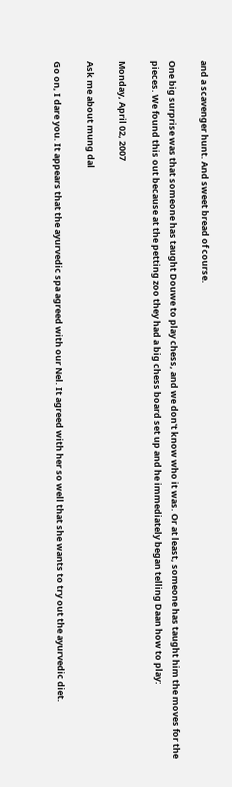and a scavenger hunt. And sweet bread of course.

One big surprise was that someone has taught Douwe to play chess, and we don't know who it was. Or at least, someone has taught him the moves for the pieces. We found this out because at the petting zoo they had a big chess board set up and he immediately began telling Daan how to play:

Monday, April 02, 2007

Ask me about mung dal

Go on, I dare you. It appears that the ayurvedic spa agreed with our Nel. It agreed with her so well that she wants to try out the ayurvedic diet.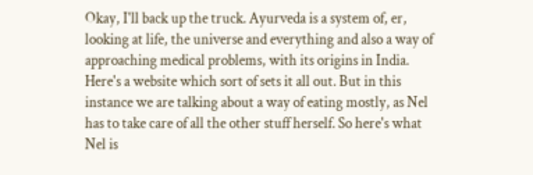Okay, I'll back up the truck. Ayurveda is a system of, er, looking at life, the universe and everything and also a way of approaching medical problems, with its origins in India. Here's a website which sort of sets it all out. But in this instance we are talking about a way of eating mostly, as Nel has to take care of all the other stuff herself. So here's what Nel is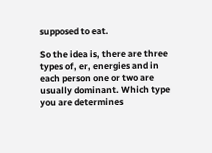supposed to eat.

So the idea is, there are three types of, er, energies and in each person one or two are usually dominant. Which type you are determines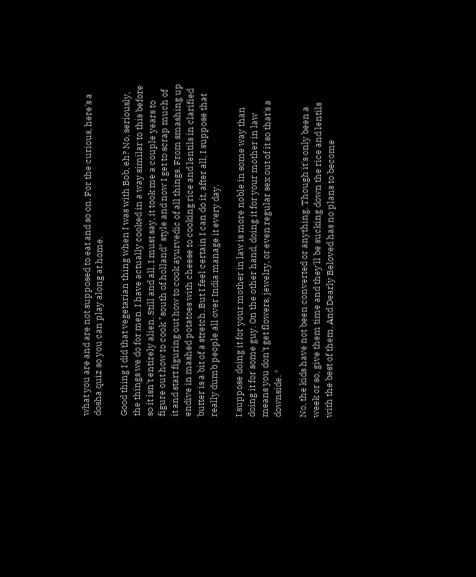what you are and are not supposed to eat and so on. For the curious, here's a dosha quiz so you can play along at home.

Good thing I did that vegetarian thing when I was with Bob, eh? No, seriously, the things we do for men. I have actually cooked in a way similar to this before so it isn't entirely alien. Still and all, I must say, it took me a couple years to figure out how to cook "south of holland" style and now I get to scrap much of it and start figuring out how to cook ayurvedic of all things. From smashing up endive in mashed potatoes with cheese to cooking rice and lentils in clarified butter is a bit of a stretch. But I feel certain I can do it, after all, I suppose that really dumb people all over India manage it every day.

I suppose doing it for your mother in law is more noble in some way than doing it for some guy. On the other hand, doing it for your mother in law means you don't get flowers, jewelry, or even regular sex out of it so that's a downside. *

No, the kids have not been converted or anything. Though it's only been a week or so, give them time and they'll be sucking down the rice and lentils with the best of them. And Dearly Beloved has no plans to become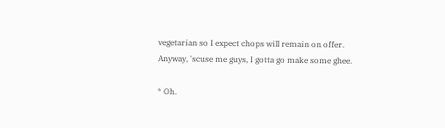vegetarian so I expect chops will remain on offer.
Anyway, 'scuse me guys, I gotta go make some ghee.

* Oh.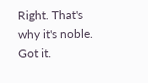Right. That's why it's noble. Got it.